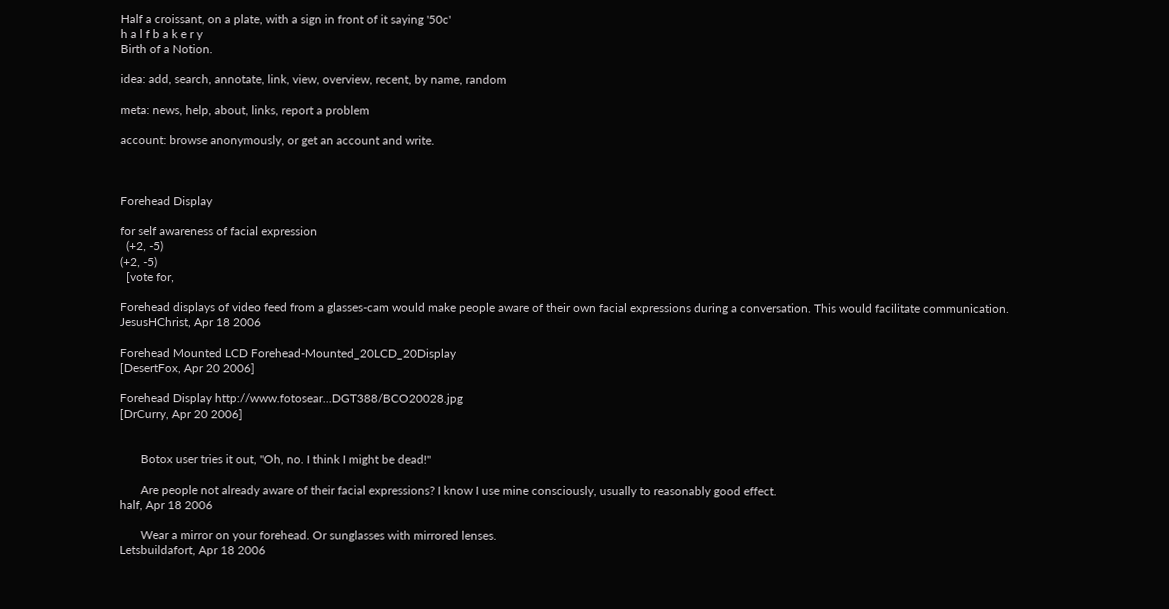Half a croissant, on a plate, with a sign in front of it saying '50c'
h a l f b a k e r y
Birth of a Notion.

idea: add, search, annotate, link, view, overview, recent, by name, random

meta: news, help, about, links, report a problem

account: browse anonymously, or get an account and write.



Forehead Display

for self awareness of facial expression
  (+2, -5)
(+2, -5)
  [vote for,

Forehead displays of video feed from a glasses-cam would make people aware of their own facial expressions during a conversation. This would facilitate communication.
JesusHChrist, Apr 18 2006

Forehead Mounted LCD Forehead-Mounted_20LCD_20Display
[DesertFox, Apr 20 2006]

Forehead Display http://www.fotosear...DGT388/BCO20028.jpg
[DrCurry, Apr 20 2006]


       Botox user tries it out, "Oh, no. I think I might be dead!"

       Are people not already aware of their facial expressions? I know I use mine consciously, usually to reasonably good effect.
half, Apr 18 2006

       Wear a mirror on your forehead. Or sunglasses with mirrored lenses.
Letsbuildafort, Apr 18 2006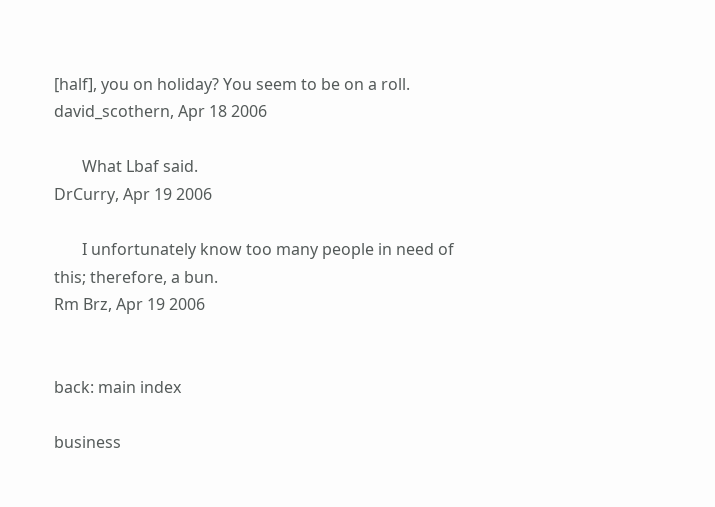[half], you on holiday? You seem to be on a roll.
david_scothern, Apr 18 2006

       What Lbaf said.
DrCurry, Apr 19 2006

       I unfortunately know too many people in need of this; therefore, a bun.
Rm Brz, Apr 19 2006


back: main index

business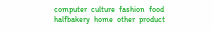computer  culture  fashion  food  halfbakery  home  other  product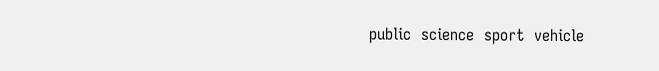public  science  sport  vehicle